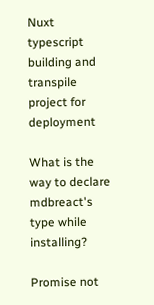Nuxt typescript building and transpile project for deployment

What is the way to declare mdbreact's type while installing?

Promise not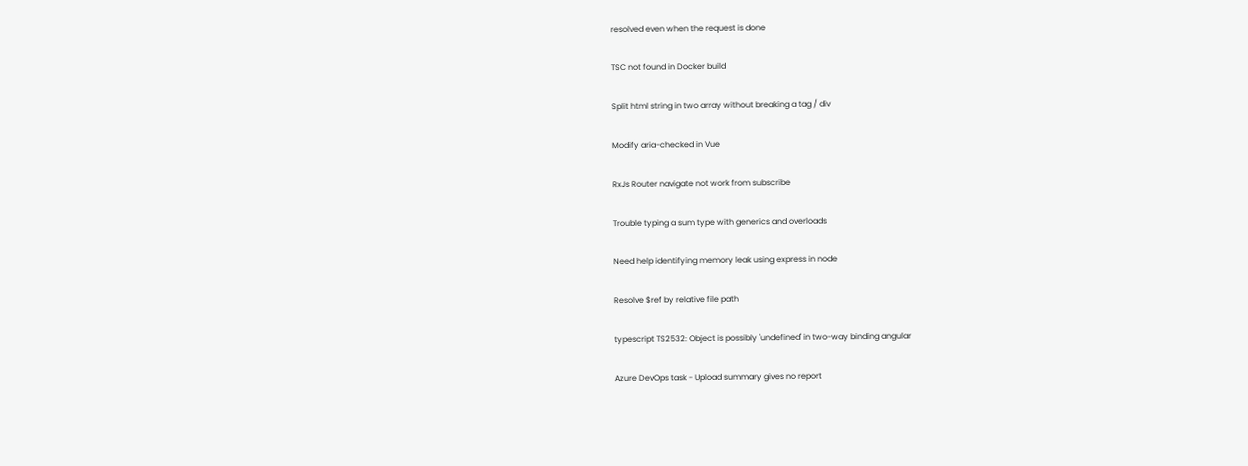resolved even when the request is done

TSC not found in Docker build

Split html string in two array without breaking a tag / div

Modify aria-checked in Vue

RxJs Router navigate not work from subscribe

Trouble typing a sum type with generics and overloads

Need help identifying memory leak using express in node

Resolve $ref by relative file path

typescript TS2532: Object is possibly 'undefined' in two-way binding angular

Azure DevOps task - Upload summary gives no report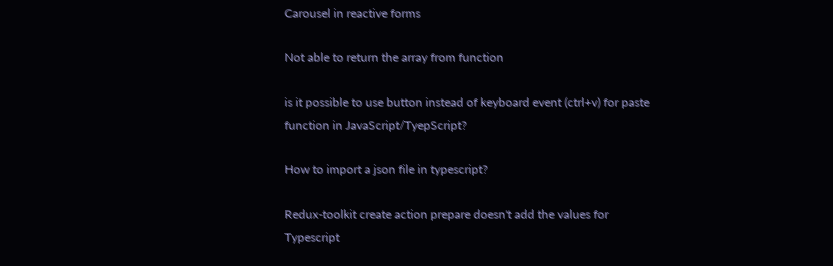Carousel in reactive forms

Not able to return the array from function

is it possible to use button instead of keyboard event (ctrl+v) for paste function in JavaScript/TyepScript?

How to import a json file in typescript?

Redux-toolkit create action prepare doesn't add the values for Typescript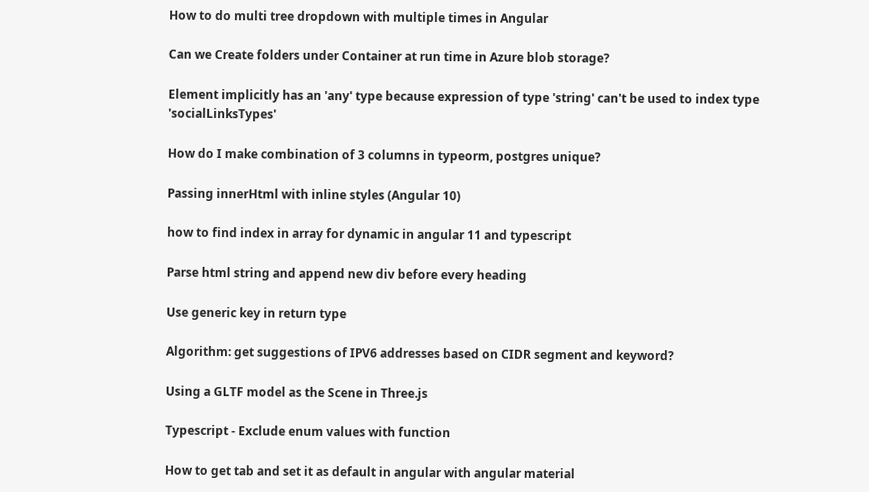How to do multi tree dropdown with multiple times in Angular

Can we Create folders under Container at run time in Azure blob storage?

Element implicitly has an 'any' type because expression of type 'string' can't be used to index type 'socialLinksTypes'

How do I make combination of 3 columns in typeorm, postgres unique?

Passing innerHtml with inline styles (Angular 10)

how to find index in array for dynamic in angular 11 and typescript

Parse html string and append new div before every heading

Use generic key in return type

Algorithm: get suggestions of IPV6 addresses based on CIDR segment and keyword?

Using a GLTF model as the Scene in Three.js

Typescript - Exclude enum values with function

How to get tab and set it as default in angular with angular material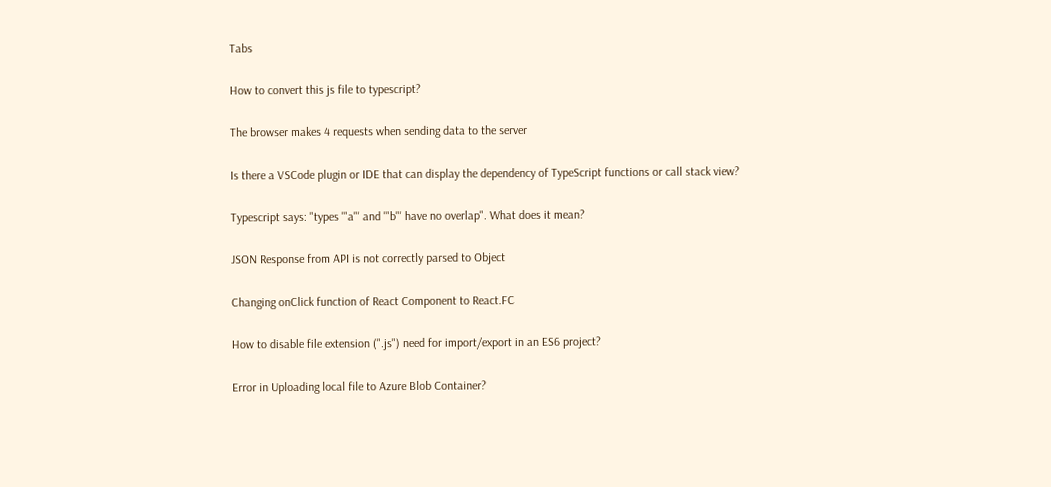Tabs

How to convert this js file to typescript?

The browser makes 4 requests when sending data to the server

Is there a VSCode plugin or IDE that can display the dependency of TypeScript functions or call stack view?

Typescript says: "types '"a"' and '"b"' have no overlap". What does it mean?

JSON Response from API is not correctly parsed to Object

Changing onClick function of React Component to React.FC

How to disable file extension (".js") need for import/export in an ES6 project?

Error in Uploading local file to Azure Blob Container?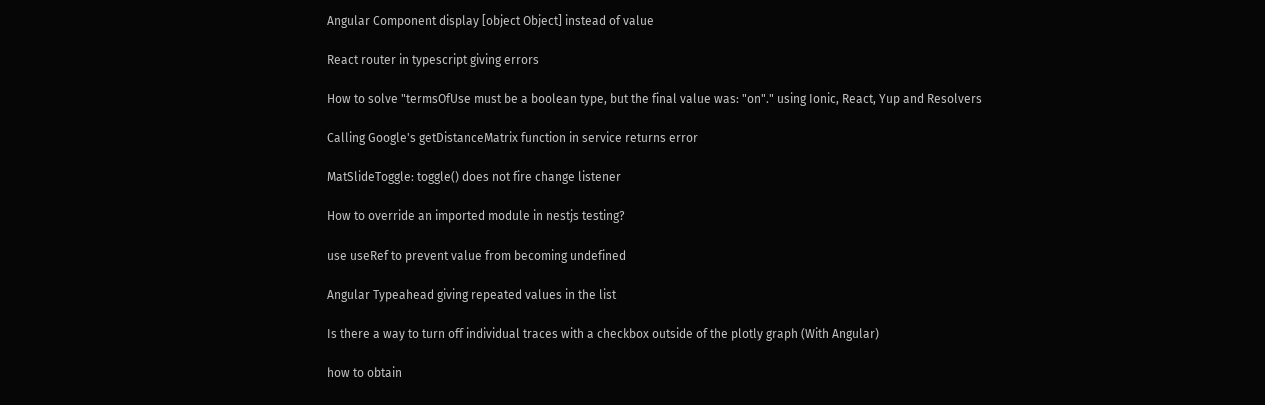Angular Component display [object Object] instead of value

React router in typescript giving errors

How to solve "termsOfUse must be a boolean type, but the final value was: "on"." using Ionic, React, Yup and Resolvers

Calling Google's getDistanceMatrix function in service returns error

MatSlideToggle: toggle() does not fire change listener

How to override an imported module in nestjs testing?

use useRef to prevent value from becoming undefined

Angular Typeahead giving repeated values in the list

Is there a way to turn off individual traces with a checkbox outside of the plotly graph (With Angular)

how to obtain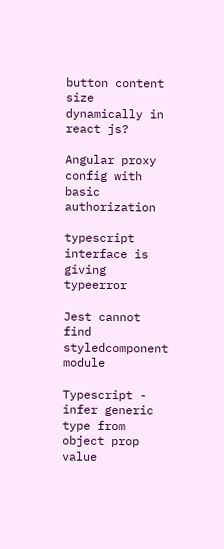button content size dynamically in react js?

Angular proxy config with basic authorization

typescript interface is giving typeerror

Jest cannot find styledcomponent module

Typescript - infer generic type from object prop value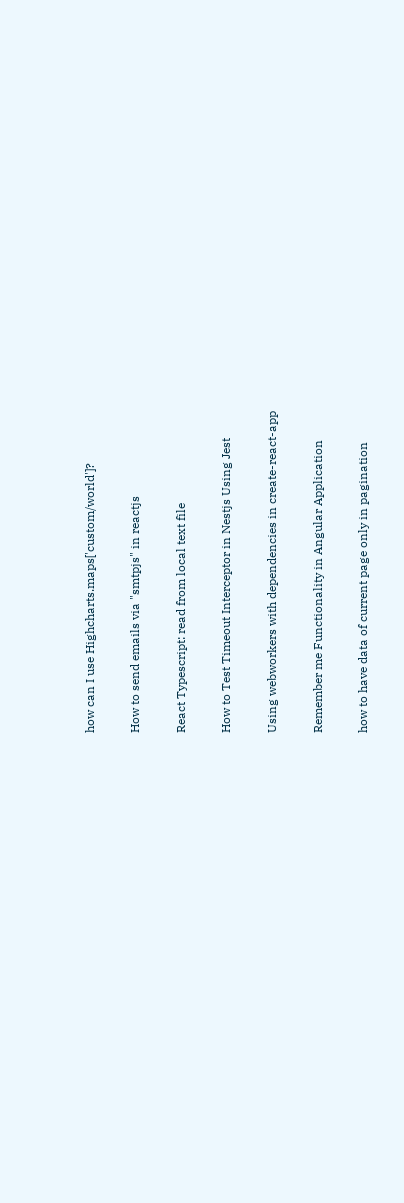how can I use Highcharts.maps['custom/world']?

How to send emails via "smtpjs" in reactjs

React Typescript: read from local text file

How to Test Timeout Interceptor in Nestjs Using Jest

Using webworkers with dependencies in create-react-app

Remember me Functionality in Angular Application

how to have data of current page only in pagination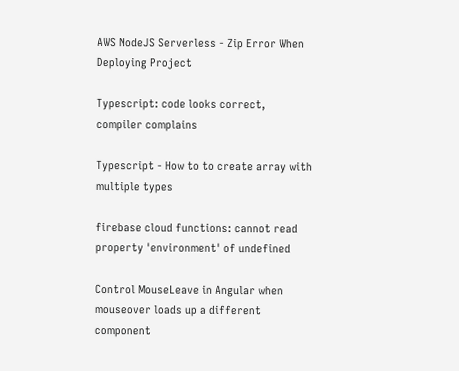AWS NodeJS Serverless - Zip Error When Deploying Project

Typescript: code looks correct, compiler complains

Typescript - How to to create array with multiple types

firebase cloud functions: cannot read property 'environment' of undefined

Control MouseLeave in Angular when mouseover loads up a different component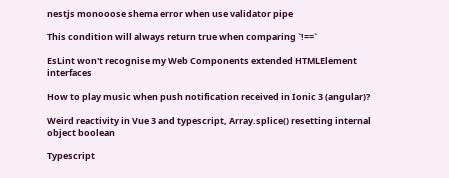nestjs monooose shema error when use validator pipe

This condition will always return true when comparing `!==`

EsLint won't recognise my Web Components extended HTMLElement interfaces

How to play music when push notification received in Ionic 3 (angular)?

Weird reactivity in Vue 3 and typescript, Array.splice() resetting internal object boolean

Typescript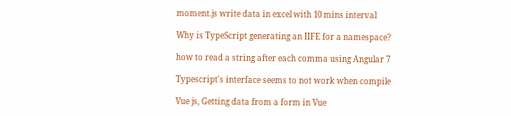moment.js write data in excel with 10 mins interval

Why is TypeScript generating an IIFE for a namespace?

how to read a string after each comma using Angular 7

Typescript's interface seems to not work when compile

Vue js, Getting data from a form in Vue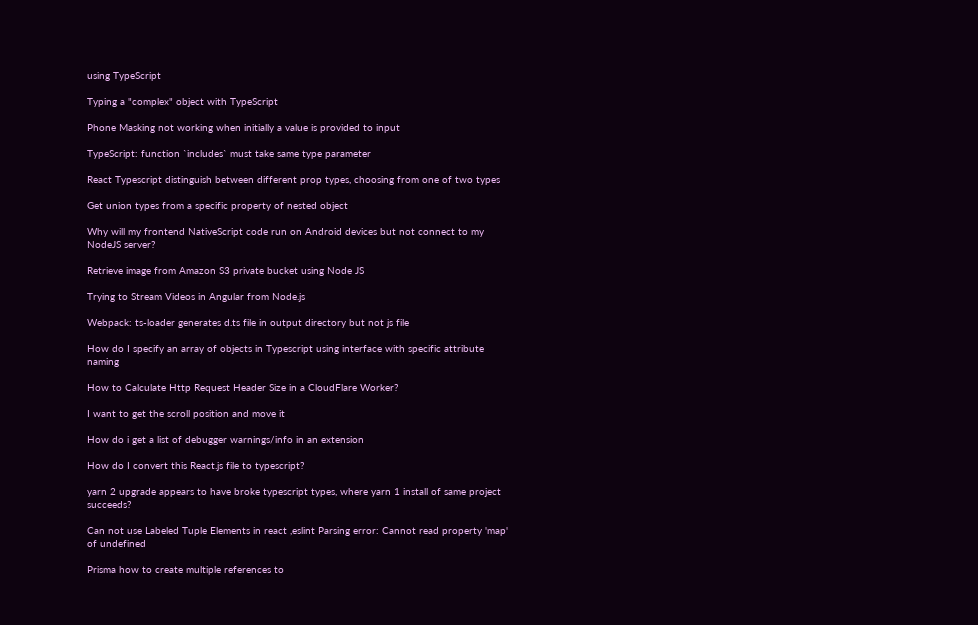using TypeScript

Typing a "complex" object with TypeScript

Phone Masking not working when initially a value is provided to input

TypeScript: function `includes` must take same type parameter

React Typescript distinguish between different prop types, choosing from one of two types

Get union types from a specific property of nested object

Why will my frontend NativeScript code run on Android devices but not connect to my NodeJS server?

Retrieve image from Amazon S3 private bucket using Node JS

Trying to Stream Videos in Angular from Node.js

Webpack: ts-loader generates d.ts file in output directory but not js file

How do I specify an array of objects in Typescript using interface with specific attribute naming

How to Calculate Http Request Header Size in a CloudFlare Worker?

I want to get the scroll position and move it

How do i get a list of debugger warnings/info in an extension

How do I convert this React.js file to typescript?

yarn 2 upgrade appears to have broke typescript types, where yarn 1 install of same project succeeds?

Can not use Labeled Tuple Elements in react ,eslint Parsing error: Cannot read property 'map' of undefined

Prisma how to create multiple references to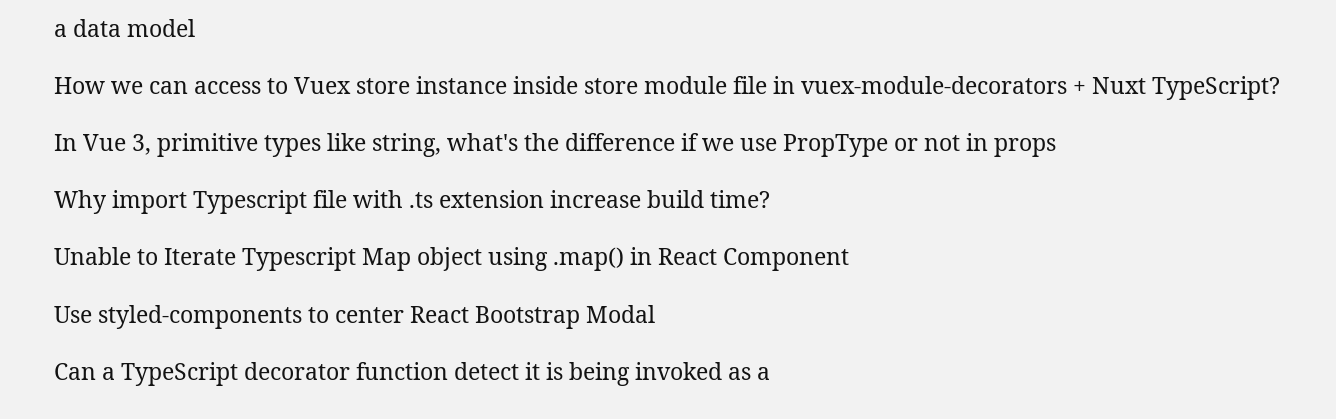a data model

How we can access to Vuex store instance inside store module file in vuex-module-decorators + Nuxt TypeScript?

In Vue 3, primitive types like string, what's the difference if we use PropType or not in props

Why import Typescript file with .ts extension increase build time?

Unable to Iterate Typescript Map object using .map() in React Component

Use styled-components to center React Bootstrap Modal

Can a TypeScript decorator function detect it is being invoked as a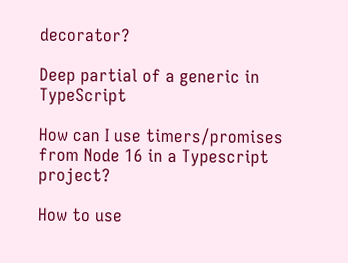decorator?

Deep partial of a generic in TypeScript

How can I use timers/promises from Node 16 in a Typescript project?

How to use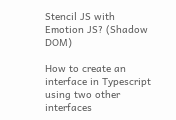Stencil JS with Emotion JS? (Shadow DOM)

How to create an interface in Typescript using two other interfaces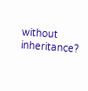without inheritance?